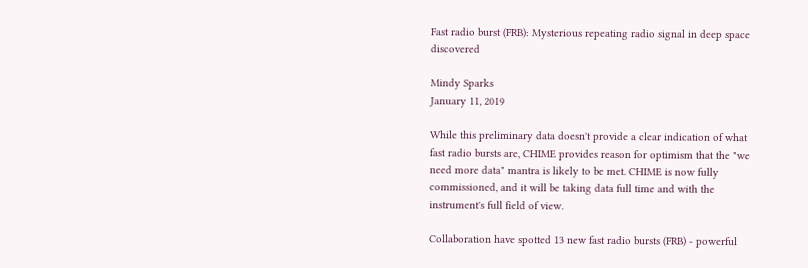Fast radio burst (FRB): Mysterious repeating radio signal in deep space discovered

Mindy Sparks
January 11, 2019

While this preliminary data doesn't provide a clear indication of what fast radio bursts are, CHIME provides reason for optimism that the "we need more data" mantra is likely to be met. CHIME is now fully commissioned, and it will be taking data full time and with the instrument's full field of view.

Collaboration have spotted 13 new fast radio bursts (FRB) - powerful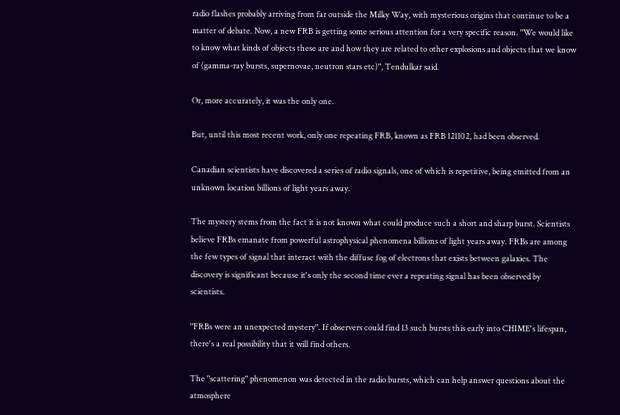radio flashes probably arriving from far outside the Milky Way, with mysterious origins that continue to be a matter of debate. Now, a new FRB is getting some serious attention for a very specific reason. "We would like to know what kinds of objects these are and how they are related to other explosions and objects that we know of (gamma-ray bursts, supernovae, neutron stars etc)", Tendulkar said.

Or, more accurately, it was the only one.

But, until this most recent work, only one repeating FRB, known as FRB 121102, had been observed.

Canadian scientists have discovered a series of radio signals, one of which is repetitive, being emitted from an unknown location billions of light years away.

The mystery stems from the fact it is not known what could produce such a short and sharp burst. Scientists believe FRBs emanate from powerful astrophysical phenomena billions of light years away. FRBs are among the few types of signal that interact with the diffuse fog of electrons that exists between galaxies. The discovery is significant because it's only the second time ever a repeating signal has been observed by scientists.

"FRBs were an unexpected mystery". If observers could find 13 such bursts this early into CHIME's lifespan, there's a real possibility that it will find others.

The "scattering" phenomenon was detected in the radio bursts, which can help answer questions about the atmosphere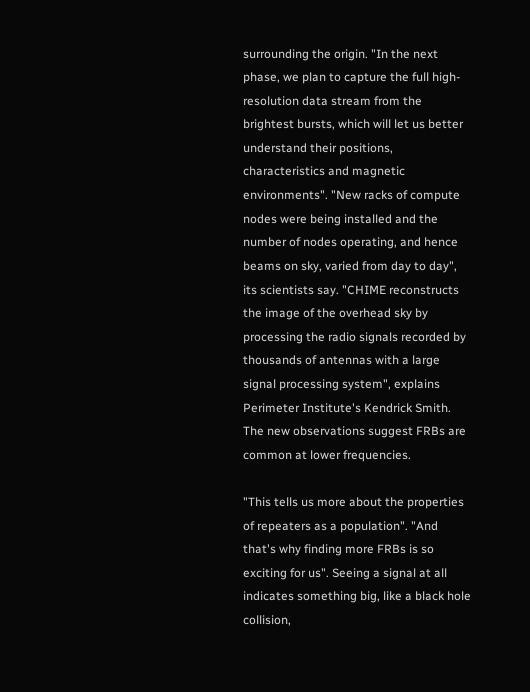surrounding the origin. "In the next phase, we plan to capture the full high-resolution data stream from the brightest bursts, which will let us better understand their positions, characteristics and magnetic environments". "New racks of compute nodes were being installed and the number of nodes operating, and hence beams on sky, varied from day to day", its scientists say. "CHIME reconstructs the image of the overhead sky by processing the radio signals recorded by thousands of antennas with a large signal processing system", explains Perimeter Institute's Kendrick Smith. The new observations suggest FRBs are common at lower frequencies.

"This tells us more about the properties of repeaters as a population". "And that's why finding more FRBs is so exciting for us". Seeing a signal at all indicates something big, like a black hole collision,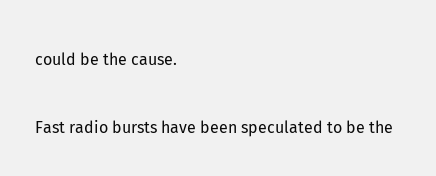could be the cause.

Fast radio bursts have been speculated to be the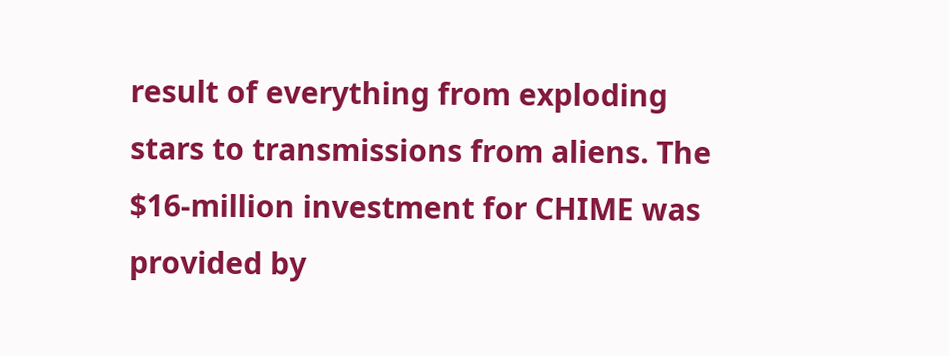result of everything from exploding stars to transmissions from aliens. The $16-million investment for CHIME was provided by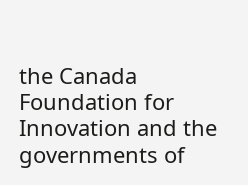the Canada Foundation for Innovation and the governments of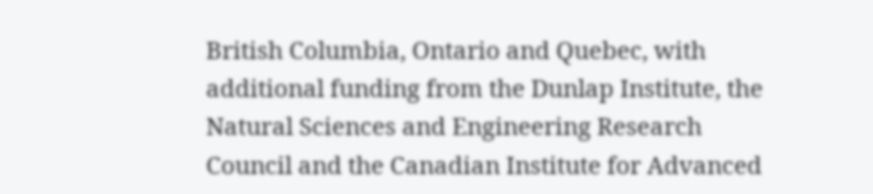British Columbia, Ontario and Quebec, with additional funding from the Dunlap Institute, the Natural Sciences and Engineering Research Council and the Canadian Institute for Advanced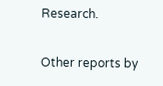Research.

Other reports by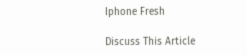Iphone Fresh

Discuss This Article